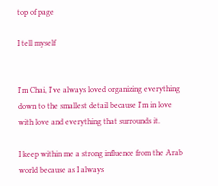top of page

I tell myself


I'm Chai, I've always loved organizing everything down to the smallest detail because I'm in love with love and everything that surrounds it.

I keep within me a strong influence from the Arab world because as I always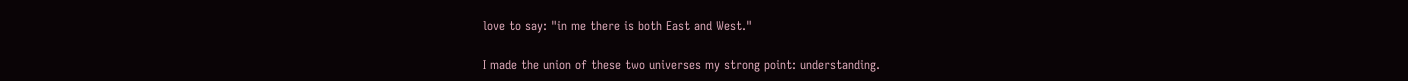love to say: "in me there is both East and West."

I made the union of these two universes my strong point: understanding.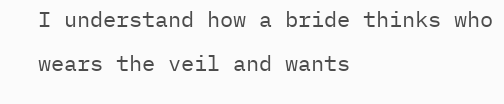I understand how a bride thinks who wears the veil and wants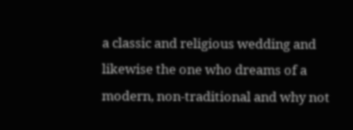a classic and religious wedding and likewise the one who dreams of a modern, non-traditional and why not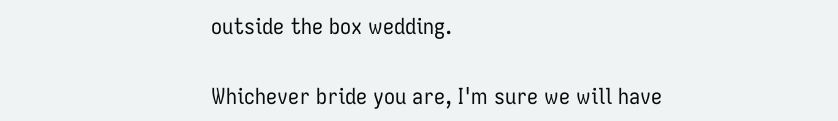outside the box wedding.

Whichever bride you are, I'm sure we will have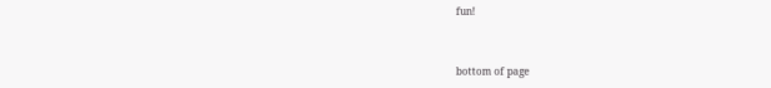fun!


bottom of page